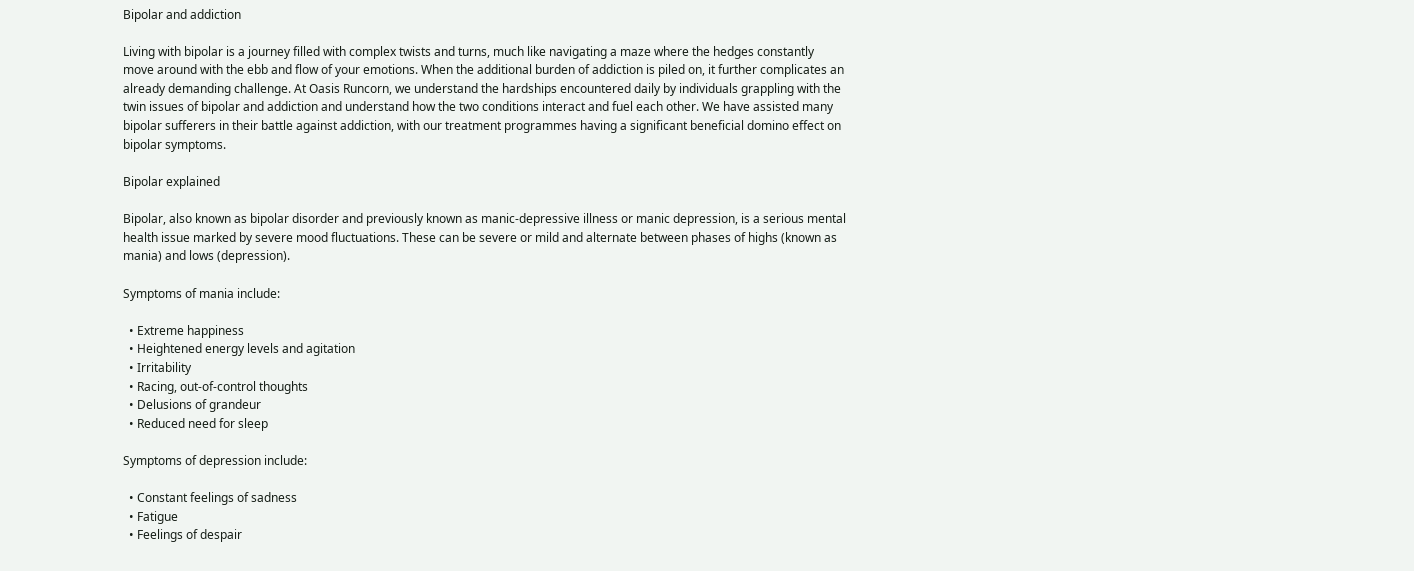Bipolar and addiction

Living with bipolar is a journey filled with complex twists and turns, much like navigating a maze where the hedges constantly move around with the ebb and flow of your emotions. When the additional burden of addiction is piled on, it further complicates an already demanding challenge. At Oasis Runcorn, we understand the hardships encountered daily by individuals grappling with the twin issues of bipolar and addiction and understand how the two conditions interact and fuel each other. We have assisted many bipolar sufferers in their battle against addiction, with our treatment programmes having a significant beneficial domino effect on bipolar symptoms.

Bipolar explained

Bipolar, also known as bipolar disorder and previously known as manic-depressive illness or manic depression, is a serious mental health issue marked by severe mood fluctuations. These can be severe or mild and alternate between phases of highs (known as mania) and lows (depression).

Symptoms of mania include:

  • Extreme happiness
  • Heightened energy levels and agitation
  • Irritability
  • Racing, out-of-control thoughts
  • Delusions of grandeur
  • Reduced need for sleep

Symptoms of depression include:

  • Constant feelings of sadness
  • Fatigue
  • Feelings of despair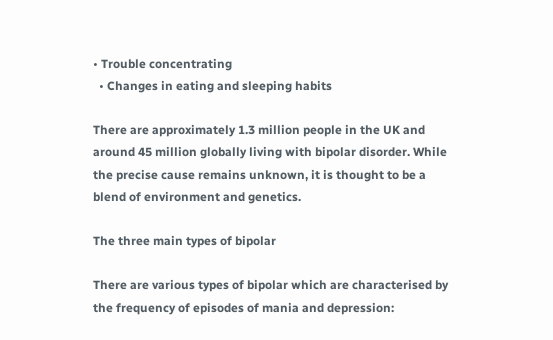• Trouble concentrating
  • Changes in eating and sleeping habits

There are approximately 1.3 million people in the UK and around 45 million globally living with bipolar disorder. While the precise cause remains unknown, it is thought to be a blend of environment and genetics.

The three main types of bipolar

There are various types of bipolar which are characterised by the frequency of episodes of mania and depression: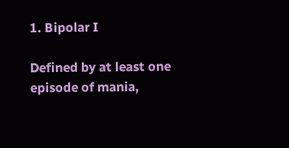1. Bipolar I

Defined by at least one episode of mania,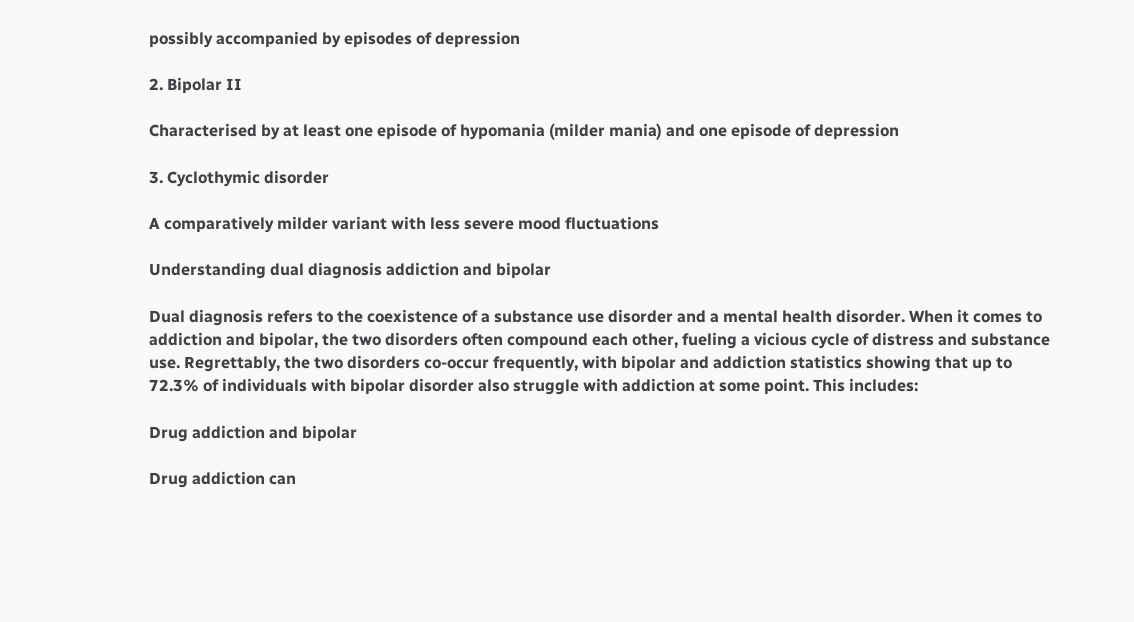possibly accompanied by episodes of depression

2. Bipolar II

Characterised by at least one episode of hypomania (milder mania) and one episode of depression

3. Cyclothymic disorder

A comparatively milder variant with less severe mood fluctuations

Understanding dual diagnosis addiction and bipolar

Dual diagnosis refers to the coexistence of a substance use disorder and a mental health disorder. When it comes to addiction and bipolar, the two disorders often compound each other, fueling a vicious cycle of distress and substance use. Regrettably, the two disorders co-occur frequently, with bipolar and addiction statistics showing that up to 72.3% of individuals with bipolar disorder also struggle with addiction at some point. This includes:

Drug addiction and bipolar

Drug addiction can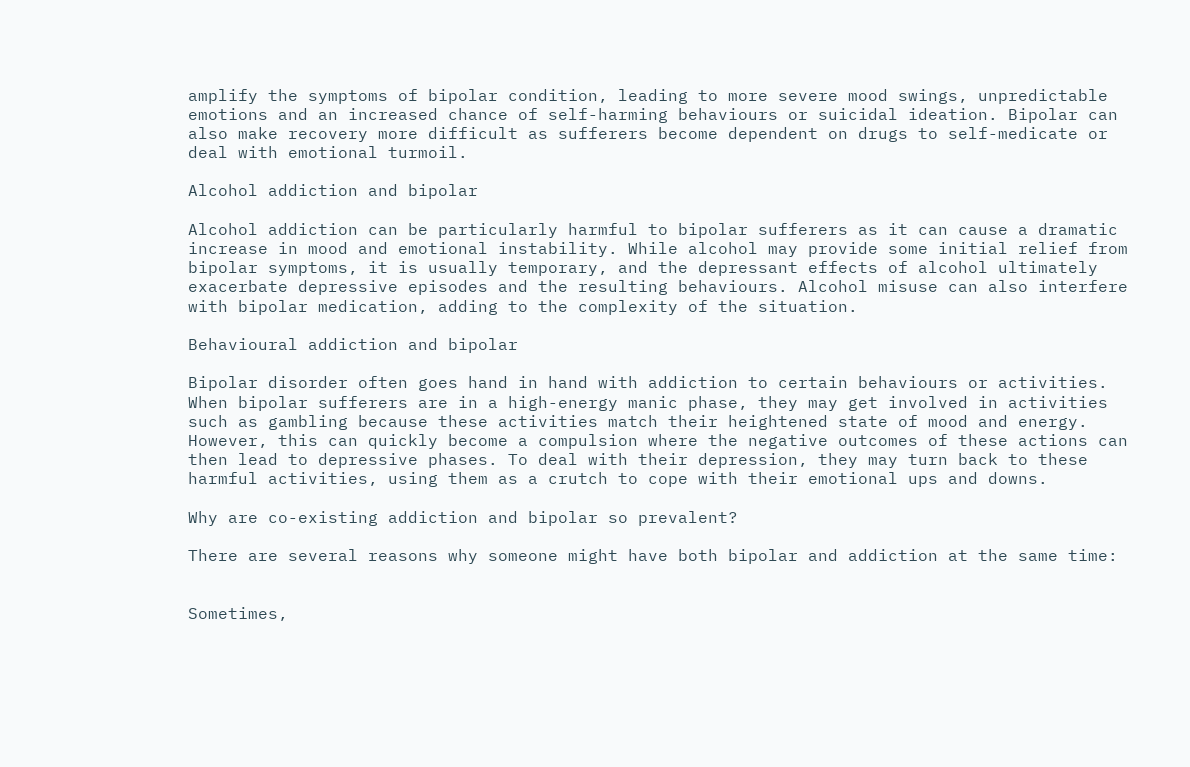amplify the symptoms of bipolar condition, leading to more severe mood swings, unpredictable emotions and an increased chance of self-harming behaviours or suicidal ideation. Bipolar can also make recovery more difficult as sufferers become dependent on drugs to self-medicate or deal with emotional turmoil.

Alcohol addiction and bipolar

Alcohol addiction can be particularly harmful to bipolar sufferers as it can cause a dramatic increase in mood and emotional instability. While alcohol may provide some initial relief from bipolar symptoms, it is usually temporary, and the depressant effects of alcohol ultimately exacerbate depressive episodes and the resulting behaviours. Alcohol misuse can also interfere with bipolar medication, adding to the complexity of the situation.

Behavioural addiction and bipolar

Bipolar disorder often goes hand in hand with addiction to certain behaviours or activities. When bipolar sufferers are in a high-energy manic phase, they may get involved in activities such as gambling because these activities match their heightened state of mood and energy. However, this can quickly become a compulsion where the negative outcomes of these actions can then lead to depressive phases. To deal with their depression, they may turn back to these harmful activities, using them as a crutch to cope with their emotional ups and downs.

Why are co-existing addiction and bipolar so prevalent?

There are several reasons why someone might have both bipolar and addiction at the same time:


Sometimes,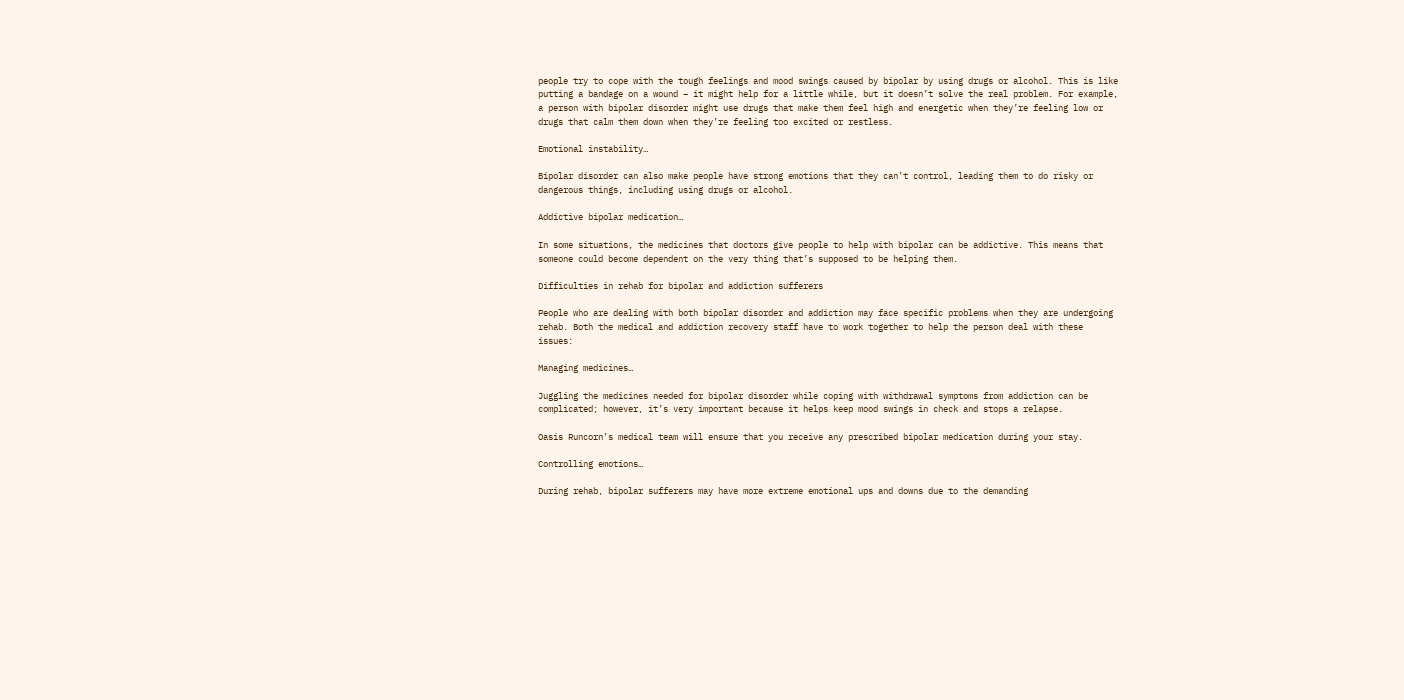people try to cope with the tough feelings and mood swings caused by bipolar by using drugs or alcohol. This is like putting a bandage on a wound – it might help for a little while, but it doesn’t solve the real problem. For example, a person with bipolar disorder might use drugs that make them feel high and energetic when they’re feeling low or drugs that calm them down when they’re feeling too excited or restless.

Emotional instability…

Bipolar disorder can also make people have strong emotions that they can’t control, leading them to do risky or dangerous things, including using drugs or alcohol.

Addictive bipolar medication…

In some situations, the medicines that doctors give people to help with bipolar can be addictive. This means that someone could become dependent on the very thing that’s supposed to be helping them.

Difficulties in rehab for bipolar and addiction sufferers

People who are dealing with both bipolar disorder and addiction may face specific problems when they are undergoing rehab. Both the medical and addiction recovery staff have to work together to help the person deal with these issues:

Managing medicines…

Juggling the medicines needed for bipolar disorder while coping with withdrawal symptoms from addiction can be complicated; however, it’s very important because it helps keep mood swings in check and stops a relapse.

Oasis Runcorn’s medical team will ensure that you receive any prescribed bipolar medication during your stay.

Controlling emotions…

During rehab, bipolar sufferers may have more extreme emotional ups and downs due to the demanding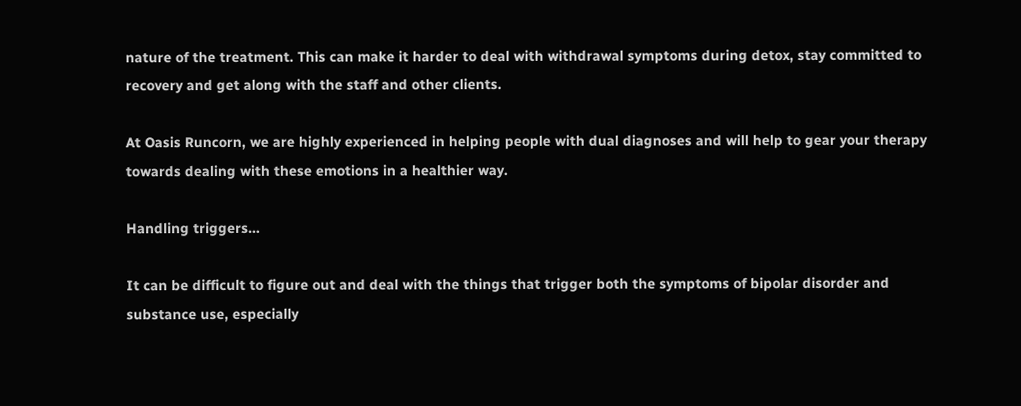nature of the treatment. This can make it harder to deal with withdrawal symptoms during detox, stay committed to recovery and get along with the staff and other clients.

At Oasis Runcorn, we are highly experienced in helping people with dual diagnoses and will help to gear your therapy towards dealing with these emotions in a healthier way.

Handling triggers…

It can be difficult to figure out and deal with the things that trigger both the symptoms of bipolar disorder and substance use, especially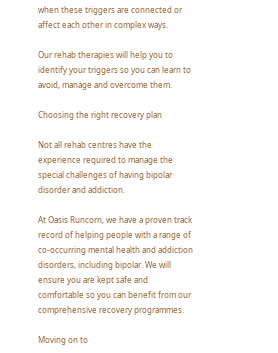when these triggers are connected or affect each other in complex ways.

Our rehab therapies will help you to identify your triggers so you can learn to avoid, manage and overcome them.

Choosing the right recovery plan

Not all rehab centres have the experience required to manage the special challenges of having bipolar disorder and addiction.

At Oasis Runcorn, we have a proven track record of helping people with a range of co-occurring mental health and addiction disorders, including bipolar. We will ensure you are kept safe and comfortable so you can benefit from our comprehensive recovery programmes.

Moving on to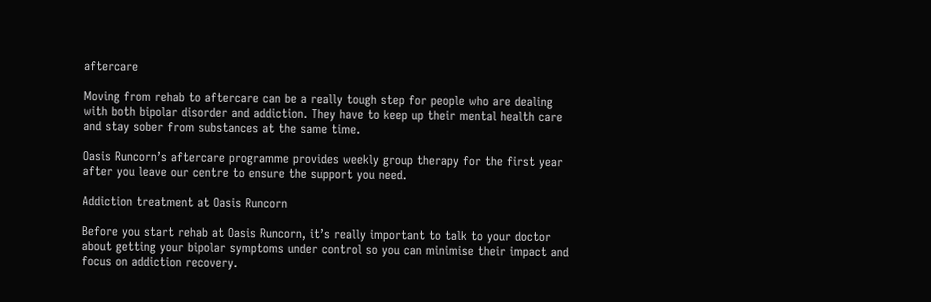aftercare

Moving from rehab to aftercare can be a really tough step for people who are dealing with both bipolar disorder and addiction. They have to keep up their mental health care and stay sober from substances at the same time.

Oasis Runcorn’s aftercare programme provides weekly group therapy for the first year after you leave our centre to ensure the support you need.

Addiction treatment at Oasis Runcorn

Before you start rehab at Oasis Runcorn, it’s really important to talk to your doctor about getting your bipolar symptoms under control so you can minimise their impact and focus on addiction recovery.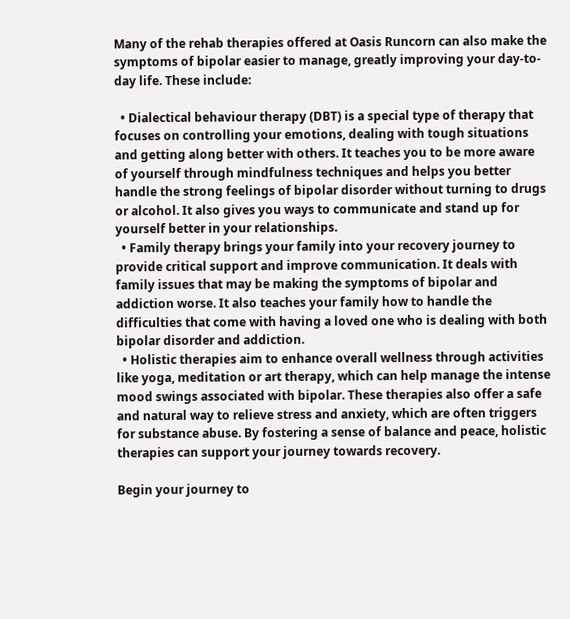Many of the rehab therapies offered at Oasis Runcorn can also make the symptoms of bipolar easier to manage, greatly improving your day-to-day life. These include:

  • Dialectical behaviour therapy (DBT) is a special type of therapy that focuses on controlling your emotions, dealing with tough situations and getting along better with others. It teaches you to be more aware of yourself through mindfulness techniques and helps you better handle the strong feelings of bipolar disorder without turning to drugs or alcohol. It also gives you ways to communicate and stand up for yourself better in your relationships.
  • Family therapy brings your family into your recovery journey to provide critical support and improve communication. It deals with family issues that may be making the symptoms of bipolar and addiction worse. It also teaches your family how to handle the difficulties that come with having a loved one who is dealing with both bipolar disorder and addiction.
  • Holistic therapies aim to enhance overall wellness through activities like yoga, meditation or art therapy, which can help manage the intense mood swings associated with bipolar. These therapies also offer a safe and natural way to relieve stress and anxiety, which are often triggers for substance abuse. By fostering a sense of balance and peace, holistic therapies can support your journey towards recovery.

Begin your journey to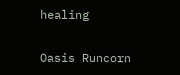healing

Oasis Runcorn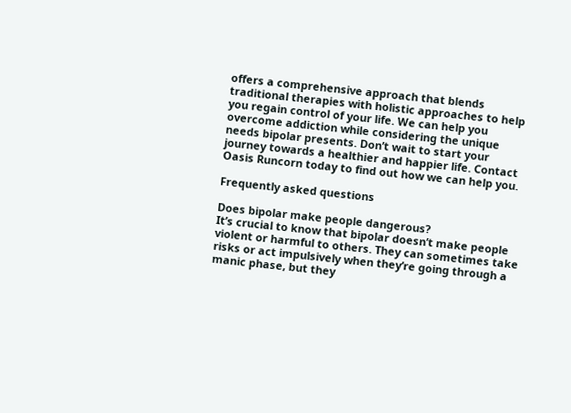offers a comprehensive approach that blends traditional therapies with holistic approaches to help you regain control of your life. We can help you overcome addiction while considering the unique needs bipolar presents. Don’t wait to start your journey towards a healthier and happier life. Contact Oasis Runcorn today to find out how we can help you.

Frequently asked questions

Does bipolar make people dangerous?
It’s crucial to know that bipolar doesn’t make people violent or harmful to others. They can sometimes take risks or act impulsively when they’re going through a manic phase, but they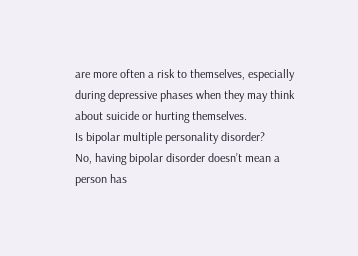are more often a risk to themselves, especially during depressive phases when they may think about suicide or hurting themselves.
Is bipolar multiple personality disorder?
No, having bipolar disorder doesn’t mean a person has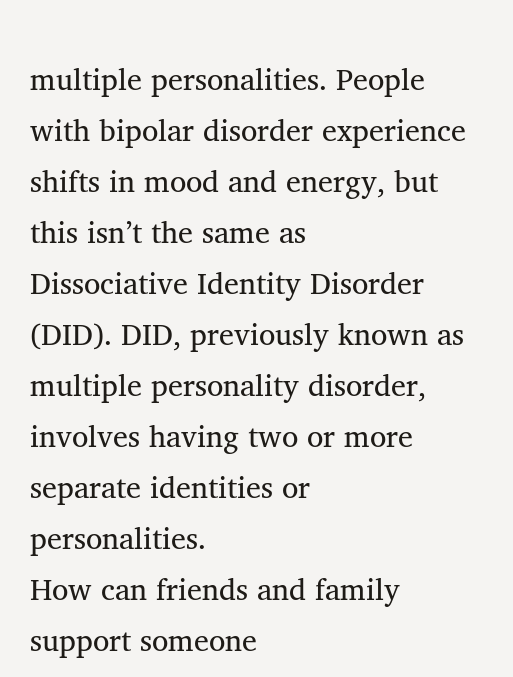multiple personalities. People with bipolar disorder experience shifts in mood and energy, but this isn’t the same as Dissociative Identity Disorder (DID). DID, previously known as multiple personality disorder, involves having two or more separate identities or personalities.
How can friends and family support someone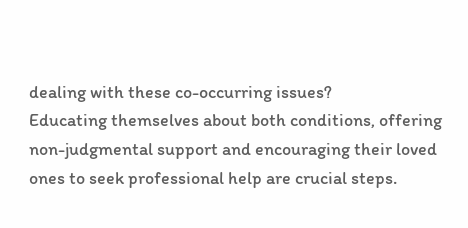dealing with these co-occurring issues?
Educating themselves about both conditions, offering non-judgmental support and encouraging their loved ones to seek professional help are crucial steps.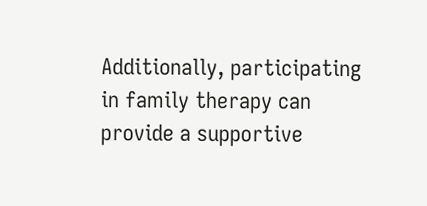Additionally, participating in family therapy can provide a supportive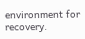environment for recovery.